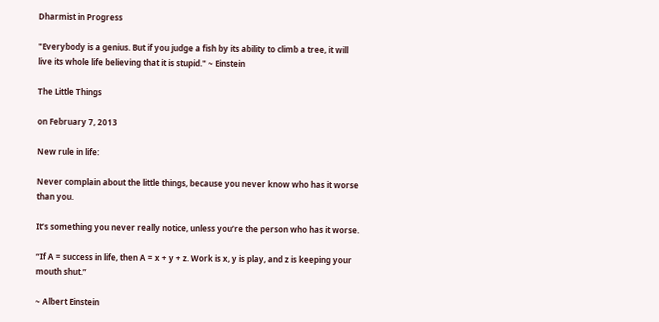Dharmist in Progress

"Everybody is a genius. But if you judge a fish by its ability to climb a tree, it will live its whole life believing that it is stupid." ~ Einstein

The Little Things

on February 7, 2013

New rule in life:

Never complain about the little things, because you never know who has it worse than you.

It’s something you never really notice, unless you’re the person who has it worse.

“If A = success in life, then A = x + y + z. Work is x, y is play, and z is keeping your mouth shut.”

~ Albert Einstein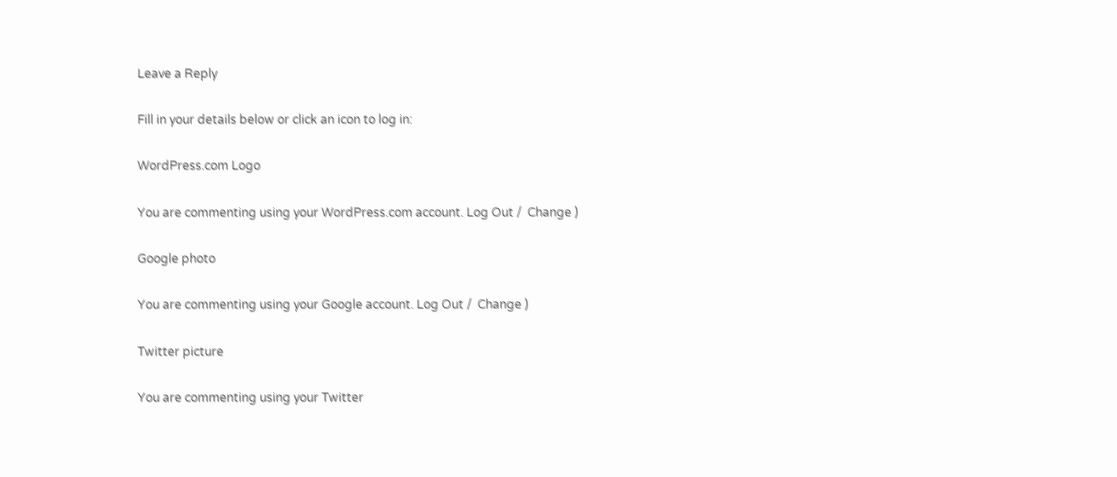Leave a Reply

Fill in your details below or click an icon to log in:

WordPress.com Logo

You are commenting using your WordPress.com account. Log Out /  Change )

Google photo

You are commenting using your Google account. Log Out /  Change )

Twitter picture

You are commenting using your Twitter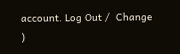account. Log Out /  Change )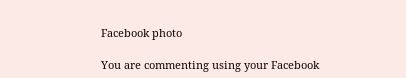Facebook photo

You are commenting using your Facebook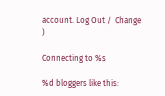account. Log Out /  Change )

Connecting to %s

%d bloggers like this: